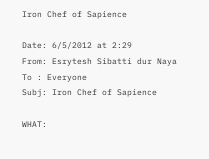Iron Chef of Sapience

Date: 6/5/2012 at 2:29
From: Esrytesh Sibatti dur Naya
To : Everyone
Subj: Iron Chef of Sapience

WHAT: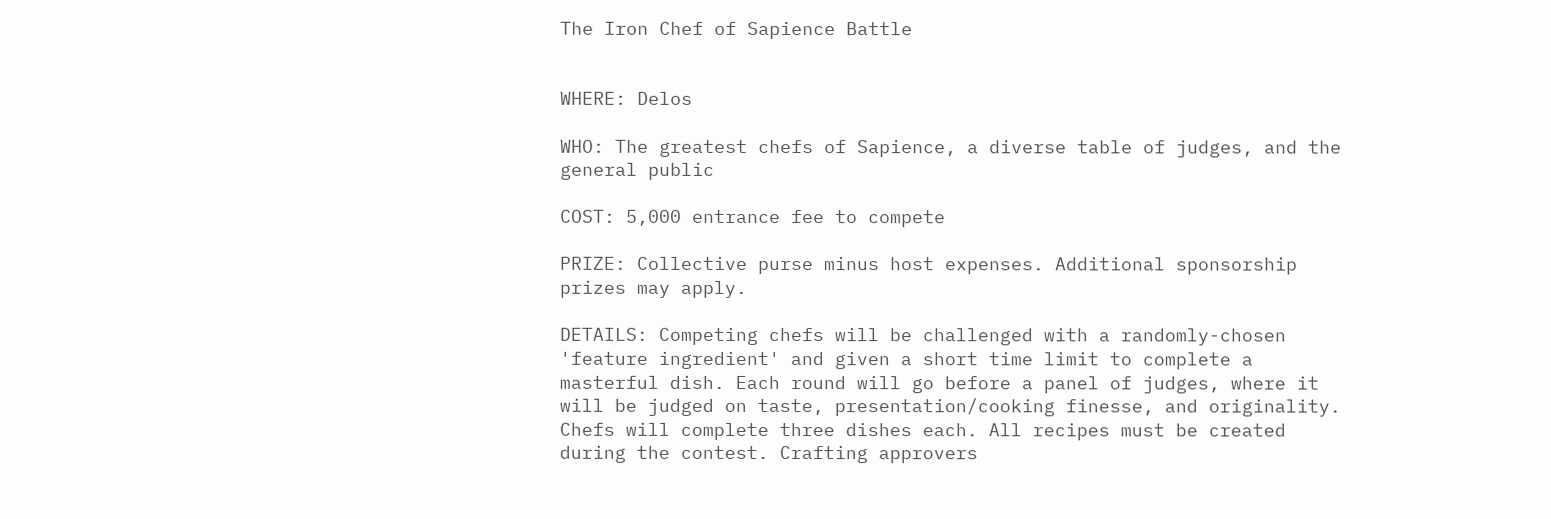The Iron Chef of Sapience Battle


WHERE: Delos

WHO: The greatest chefs of Sapience, a diverse table of judges, and the
general public

COST: 5,000 entrance fee to compete

PRIZE: Collective purse minus host expenses. Additional sponsorship
prizes may apply.

DETAILS: Competing chefs will be challenged with a randomly-chosen
'feature ingredient' and given a short time limit to complete a
masterful dish. Each round will go before a panel of judges, where it
will be judged on taste, presentation/cooking finesse, and originality.
Chefs will complete three dishes each. All recipes must be created
during the contest. Crafting approvers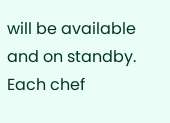will be available and on standby.
Each chef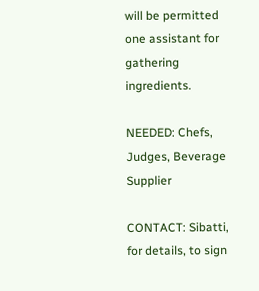will be permitted one assistant for gathering ingredients.

NEEDED: Chefs, Judges, Beverage Supplier

CONTACT: Sibatti, for details, to sign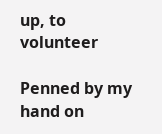up, to volunteer

Penned by my hand on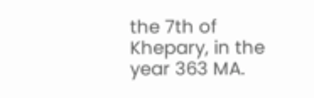the 7th of Khepary, in the year 363 MA.